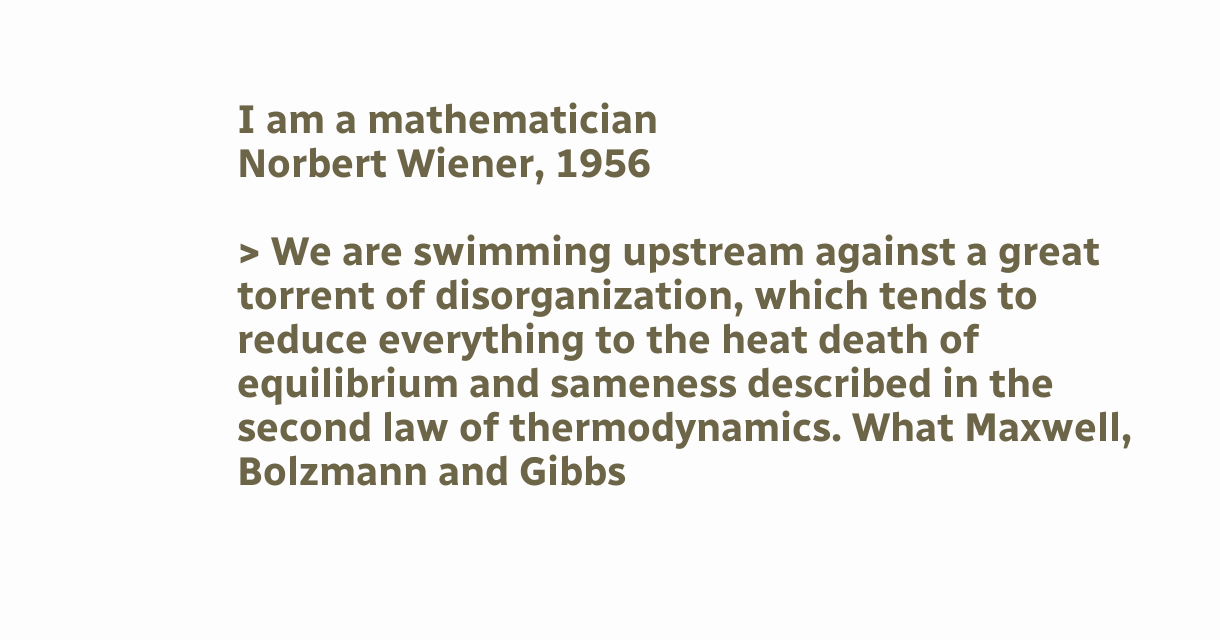I am a mathematician
Norbert Wiener, 1956

> We are swimming upstream against a great torrent of disorganization, which tends to reduce everything to the heat death of equilibrium and sameness described in the second law of thermodynamics. What Maxwell, Bolzmann and Gibbs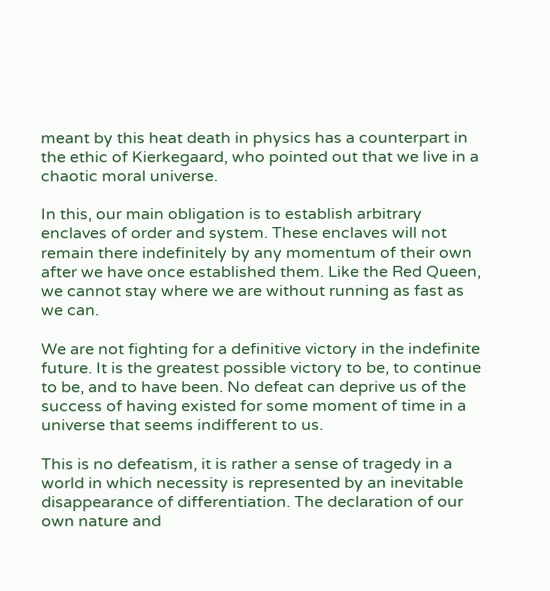meant by this heat death in physics has a counterpart in the ethic of Kierkegaard, who pointed out that we live in a chaotic moral universe.

In this, our main obligation is to establish arbitrary enclaves of order and system. These enclaves will not remain there indefinitely by any momentum of their own after we have once established them. Like the Red Queen, we cannot stay where we are without running as fast as we can.

We are not fighting for a definitive victory in the indefinite future. It is the greatest possible victory to be, to continue to be, and to have been. No defeat can deprive us of the success of having existed for some moment of time in a universe that seems indifferent to us.

This is no defeatism, it is rather a sense of tragedy in a world in which necessity is represented by an inevitable disappearance of differentiation. The declaration of our own nature and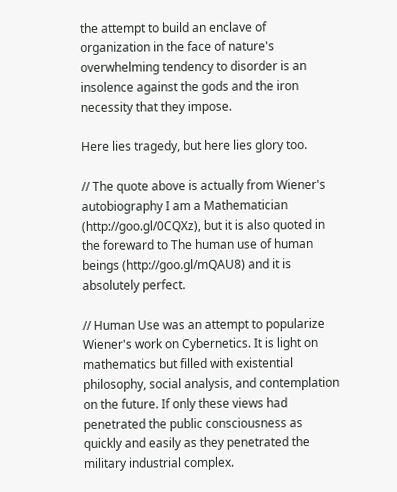the attempt to build an enclave of organization in the face of nature's overwhelming tendency to disorder is an insolence against the gods and the iron necessity that they impose.

Here lies tragedy, but here lies glory too.

// The quote above is actually from Wiener's autobiography I am a Mathematician (http://goo.gl/0CQXz), but it is also quoted in the foreward to The human use of human beings (http://goo.gl/mQAU8) and it is absolutely perfect.

// Human Use was an attempt to popularize Wiener's work on Cybernetics. It is light on mathematics but filled with existential philosophy, social analysis, and contemplation on the future. If only these views had penetrated the public consciousness as quickly and easily as they penetrated the military industrial complex.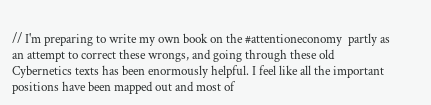// I'm preparing to write my own book on the #attentioneconomy  partly as an attempt to correct these wrongs, and going through these old Cybernetics texts has been enormously helpful. I feel like all the important positions have been mapped out and most of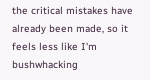the critical mistakes have already been made, so it feels less like I'm bushwhacking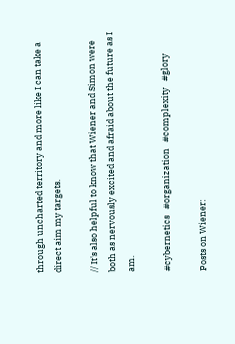through uncharted territory and more like I can take a direct aim my targets.

// It's also helpful to know that Wiener and Simon were both as nervously excited and afraid about the future as I am.

#cybernetics   #organization   #complexity   #glory

Posts on Wiener: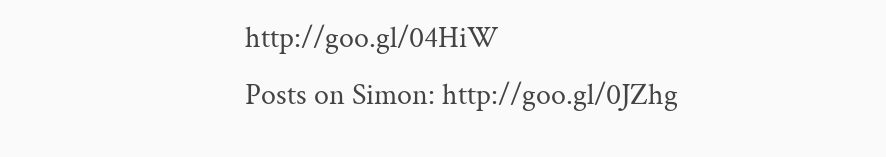http://goo.gl/04HiW
Posts on Simon: http://goo.gl/0JZhg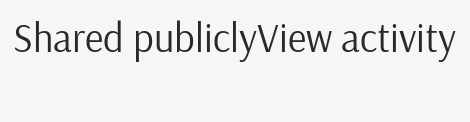Shared publiclyView activity